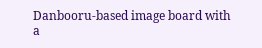Danbooru-based image board with a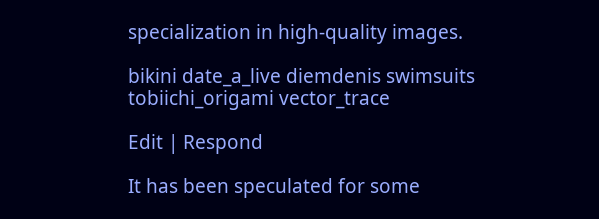specialization in high-quality images.

bikini date_a_live diemdenis swimsuits tobiichi_origami vector_trace

Edit | Respond

It has been speculated for some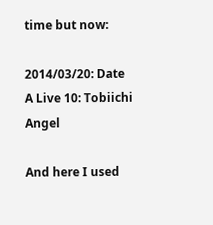time but now:

2014/03/20: Date A Live 10: Tobiichi Angel

And here I used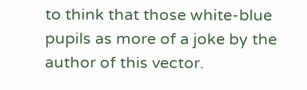to think that those white-blue pupils as more of a joke by the author of this vector.